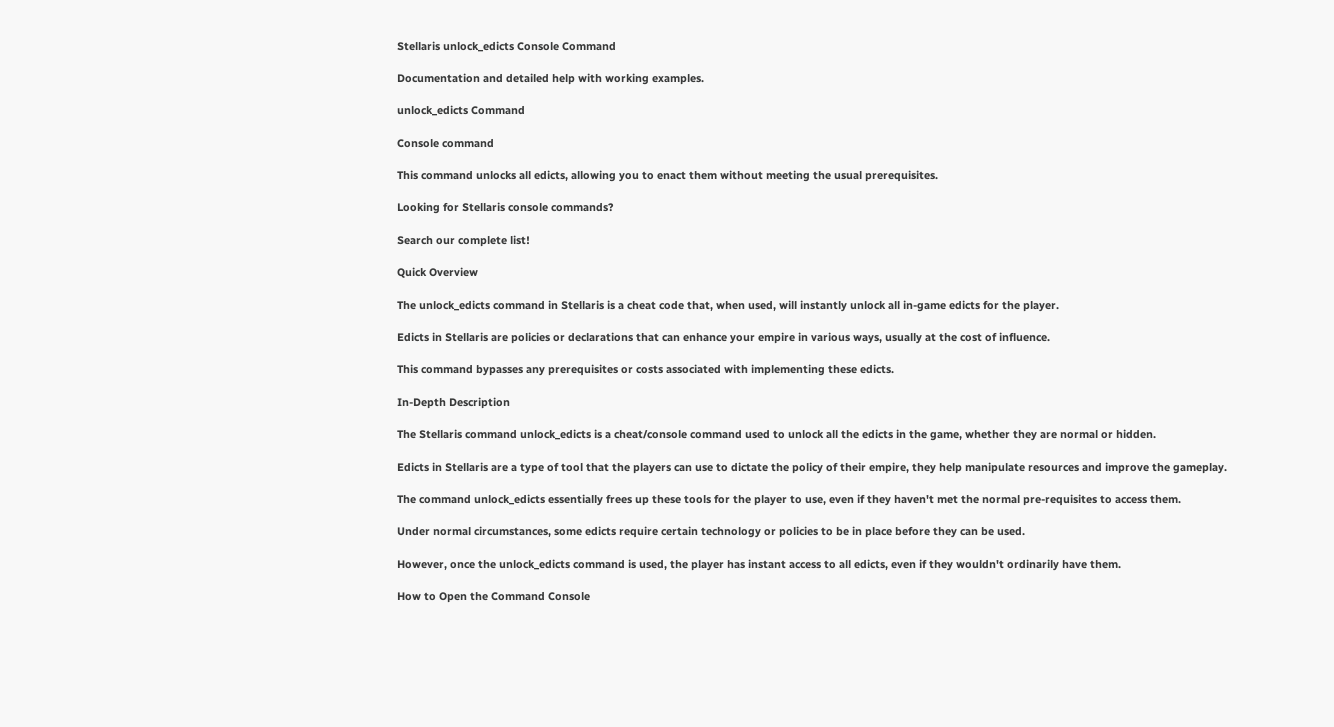Stellaris unlock_edicts Console Command

Documentation and detailed help with working examples.

unlock_edicts Command

Console command

This command unlocks all edicts, allowing you to enact them without meeting the usual prerequisites.

Looking for Stellaris console commands?

Search our complete list!

Quick Overview

The unlock_edicts command in Stellaris is a cheat code that, when used, will instantly unlock all in-game edicts for the player.

Edicts in Stellaris are policies or declarations that can enhance your empire in various ways, usually at the cost of influence.

This command bypasses any prerequisites or costs associated with implementing these edicts.

In-Depth Description

The Stellaris command unlock_edicts is a cheat/console command used to unlock all the edicts in the game, whether they are normal or hidden.

Edicts in Stellaris are a type of tool that the players can use to dictate the policy of their empire, they help manipulate resources and improve the gameplay.

The command unlock_edicts essentially frees up these tools for the player to use, even if they haven't met the normal pre-requisites to access them.

Under normal circumstances, some edicts require certain technology or policies to be in place before they can be used.

However, once the unlock_edicts command is used, the player has instant access to all edicts, even if they wouldn't ordinarily have them.

How to Open the Command Console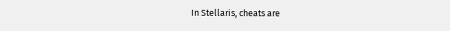In Stellaris, cheats are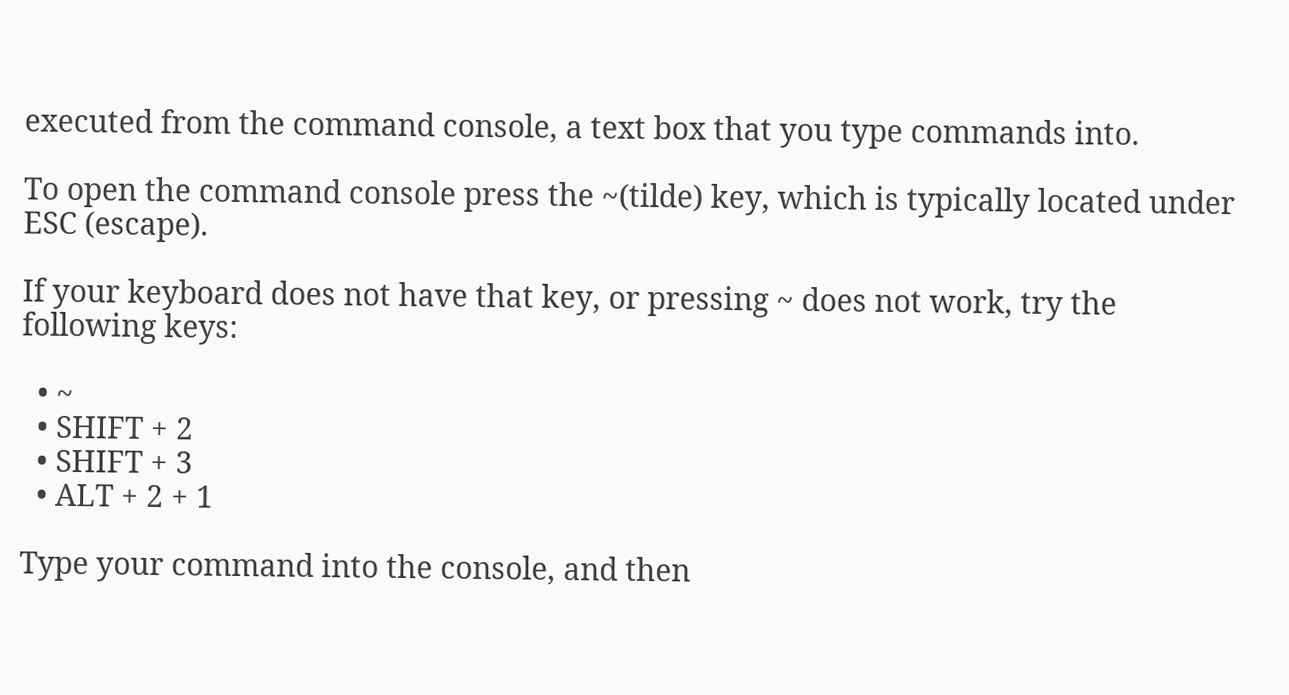executed from the command console, a text box that you type commands into.

To open the command console press the ~(tilde) key, which is typically located under ESC (escape).

If your keyboard does not have that key, or pressing ~ does not work, try the following keys:

  • ~
  • SHIFT + 2
  • SHIFT + 3
  • ALT + 2 + 1

Type your command into the console, and then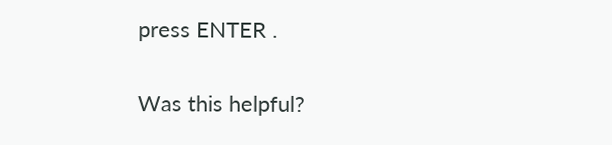press ENTER .

Was this helpful?